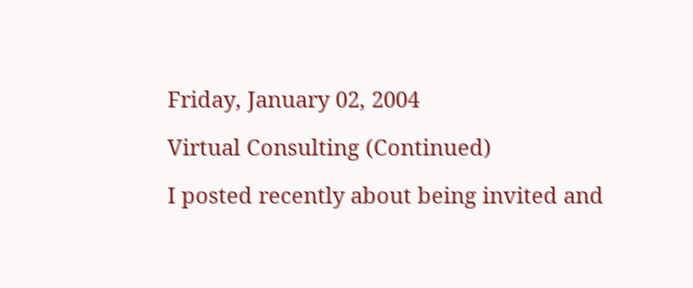Friday, January 02, 2004

Virtual Consulting (Continued)

I posted recently about being invited and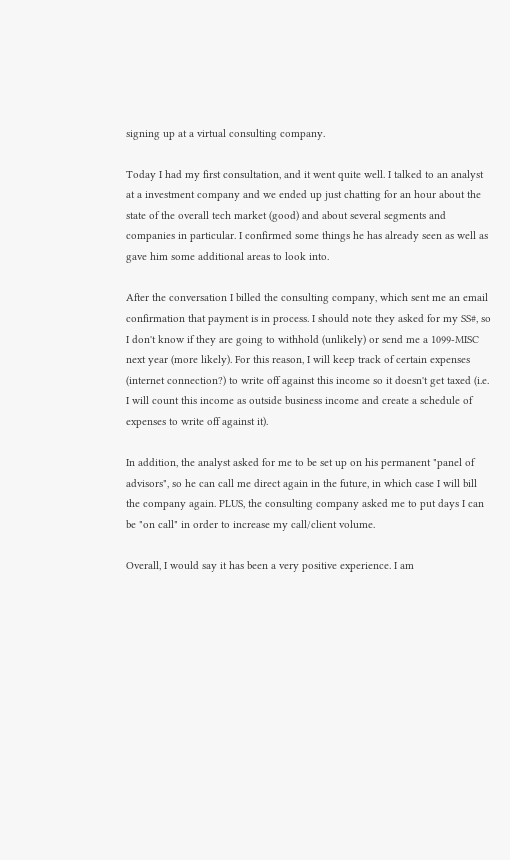signing up at a virtual consulting company.

Today I had my first consultation, and it went quite well. I talked to an analyst at a investment company and we ended up just chatting for an hour about the state of the overall tech market (good) and about several segments and companies in particular. I confirmed some things he has already seen as well as gave him some additional areas to look into.

After the conversation I billed the consulting company, which sent me an email confirmation that payment is in process. I should note they asked for my SS#, so I don't know if they are going to withhold (unlikely) or send me a 1099-MISC next year (more likely). For this reason, I will keep track of certain expenses (internet connection?) to write off against this income so it doesn't get taxed (i.e. I will count this income as outside business income and create a schedule of expenses to write off against it).

In addition, the analyst asked for me to be set up on his permanent "panel of advisors", so he can call me direct again in the future, in which case I will bill the company again. PLUS, the consulting company asked me to put days I can be "on call" in order to increase my call/client volume.

Overall, I would say it has been a very positive experience. I am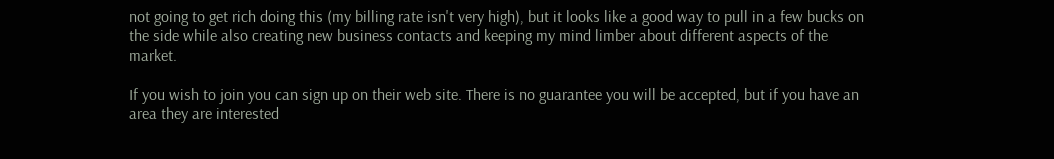not going to get rich doing this (my billing rate isn't very high), but it looks like a good way to pull in a few bucks on the side while also creating new business contacts and keeping my mind limber about different aspects of the market.

If you wish to join you can sign up on their web site. There is no guarantee you will be accepted, but if you have an area they are interested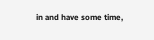in and have some time,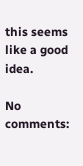this seems like a good idea.

No comments: